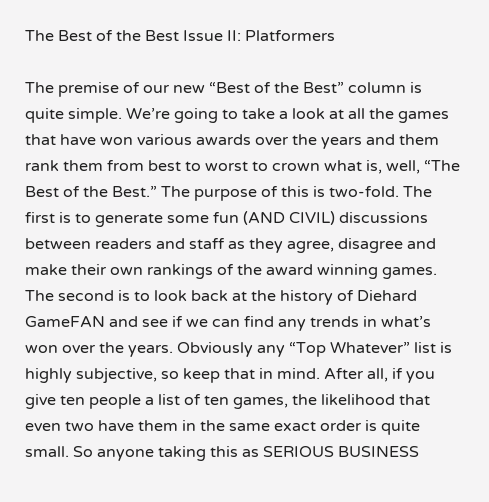The Best of the Best Issue II: Platformers

The premise of our new “Best of the Best” column is quite simple. We’re going to take a look at all the games that have won various awards over the years and them rank them from best to worst to crown what is, well, “The Best of the Best.” The purpose of this is two-fold. The first is to generate some fun (AND CIVIL) discussions between readers and staff as they agree, disagree and make their own rankings of the award winning games. The second is to look back at the history of Diehard GameFAN and see if we can find any trends in what’s won over the years. Obviously any “Top Whatever” list is highly subjective, so keep that in mind. After all, if you give ten people a list of ten games, the likelihood that even two have them in the same exact order is quite small. So anyone taking this as SERIOUS BUSINESS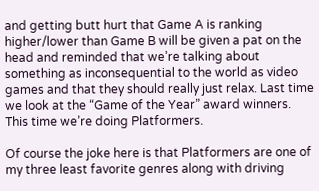and getting butt hurt that Game A is ranking higher/lower than Game B will be given a pat on the head and reminded that we’re talking about something as inconsequential to the world as video games and that they should really just relax. Last time we look at the “Game of the Year” award winners. This time we’re doing Platformers.

Of course the joke here is that Platformers are one of my three least favorite genres along with driving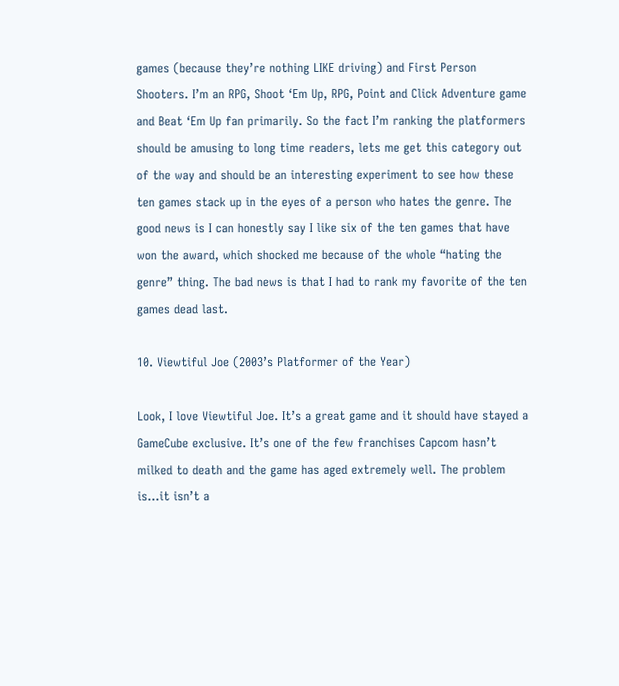games (because they’re nothing LIKE driving) and First Person Shooters. I’m an RPG, Shoot ‘Em Up, RPG, Point and Click Adventure game and Beat ‘Em Up fan primarily. So the fact I’m ranking the platformers should be amusing to long time readers, lets me get this category out of the way and should be an interesting experiment to see how these ten games stack up in the eyes of a person who hates the genre. The good news is I can honestly say I like six of the ten games that have won the award, which shocked me because of the whole “hating the genre” thing. The bad news is that I had to rank my favorite of the ten games dead last.

10. Viewtiful Joe (2003’s Platformer of the Year)

Look, I love Viewtiful Joe. It’s a great game and it should have stayed a GameCube exclusive. It’s one of the few franchises Capcom hasn’t milked to death and the game has aged extremely well. The problem is…it isn’t a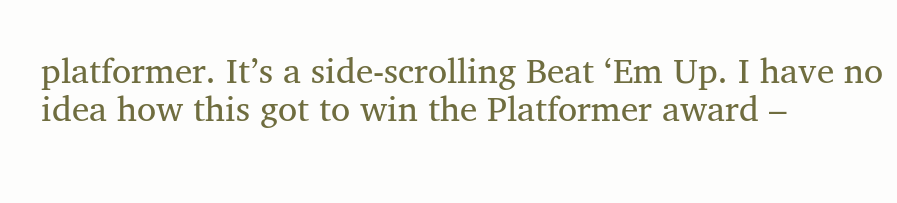platformer. It’s a side-scrolling Beat ‘Em Up. I have no idea how this got to win the Platformer award –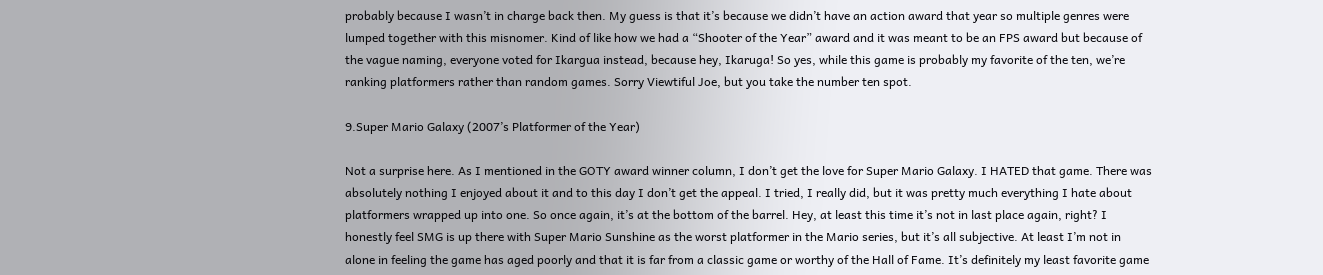probably because I wasn’t in charge back then. My guess is that it’s because we didn’t have an action award that year so multiple genres were lumped together with this misnomer. Kind of like how we had a “Shooter of the Year” award and it was meant to be an FPS award but because of the vague naming, everyone voted for Ikargua instead, because hey, Ikaruga! So yes, while this game is probably my favorite of the ten, we’re ranking platformers rather than random games. Sorry Viewtiful Joe, but you take the number ten spot.

9.Super Mario Galaxy (2007’s Platformer of the Year)

Not a surprise here. As I mentioned in the GOTY award winner column, I don’t get the love for Super Mario Galaxy. I HATED that game. There was absolutely nothing I enjoyed about it and to this day I don’t get the appeal. I tried, I really did, but it was pretty much everything I hate about platformers wrapped up into one. So once again, it’s at the bottom of the barrel. Hey, at least this time it’s not in last place again, right? I honestly feel SMG is up there with Super Mario Sunshine as the worst platformer in the Mario series, but it’s all subjective. At least I’m not in alone in feeling the game has aged poorly and that it is far from a classic game or worthy of the Hall of Fame. It’s definitely my least favorite game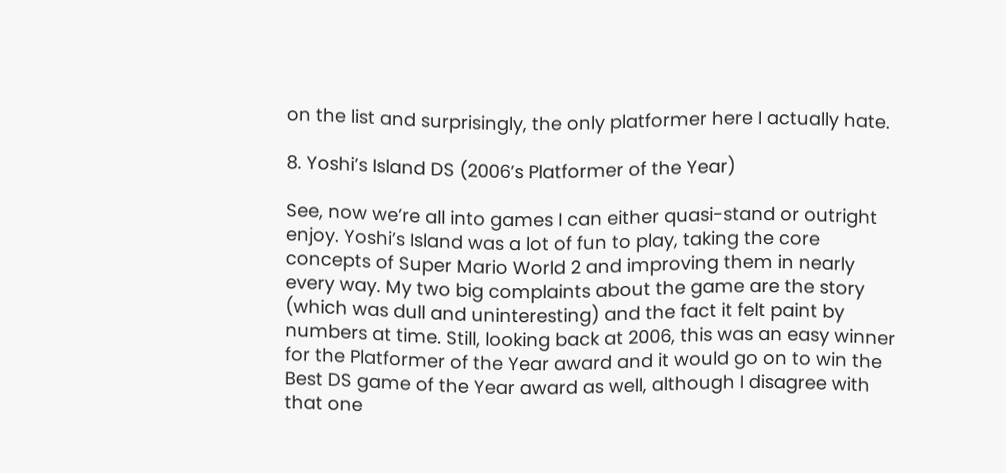on the list and surprisingly, the only platformer here I actually hate.

8. Yoshi’s Island DS (2006’s Platformer of the Year)

See, now we’re all into games I can either quasi-stand or outright enjoy. Yoshi’s Island was a lot of fun to play, taking the core concepts of Super Mario World 2 and improving them in nearly every way. My two big complaints about the game are the story (which was dull and uninteresting) and the fact it felt paint by numbers at time. Still, looking back at 2006, this was an easy winner for the Platformer of the Year award and it would go on to win the Best DS game of the Year award as well, although I disagree with that one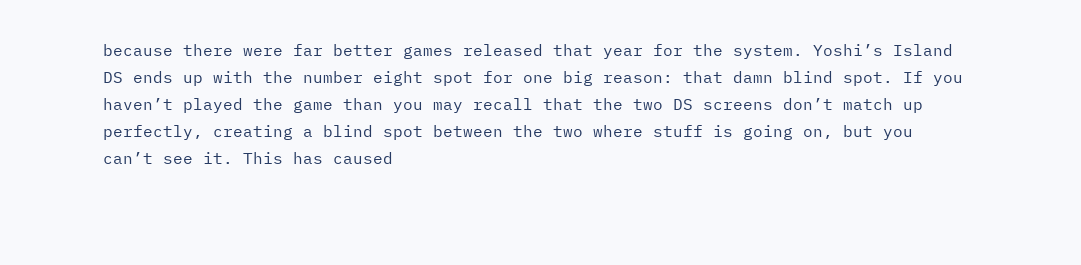because there were far better games released that year for the system. Yoshi’s Island DS ends up with the number eight spot for one big reason: that damn blind spot. If you haven’t played the game than you may recall that the two DS screens don’t match up perfectly, creating a blind spot between the two where stuff is going on, but you can’t see it. This has caused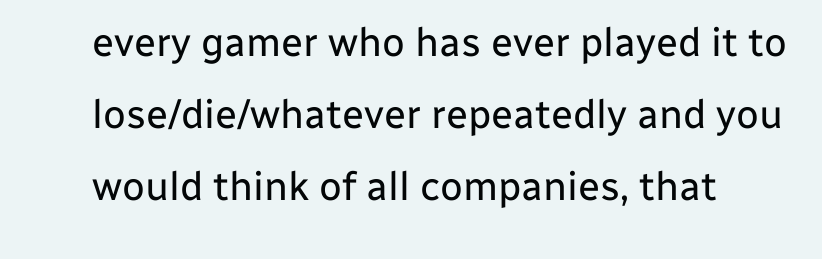every gamer who has ever played it to lose/die/whatever repeatedly and you would think of all companies, that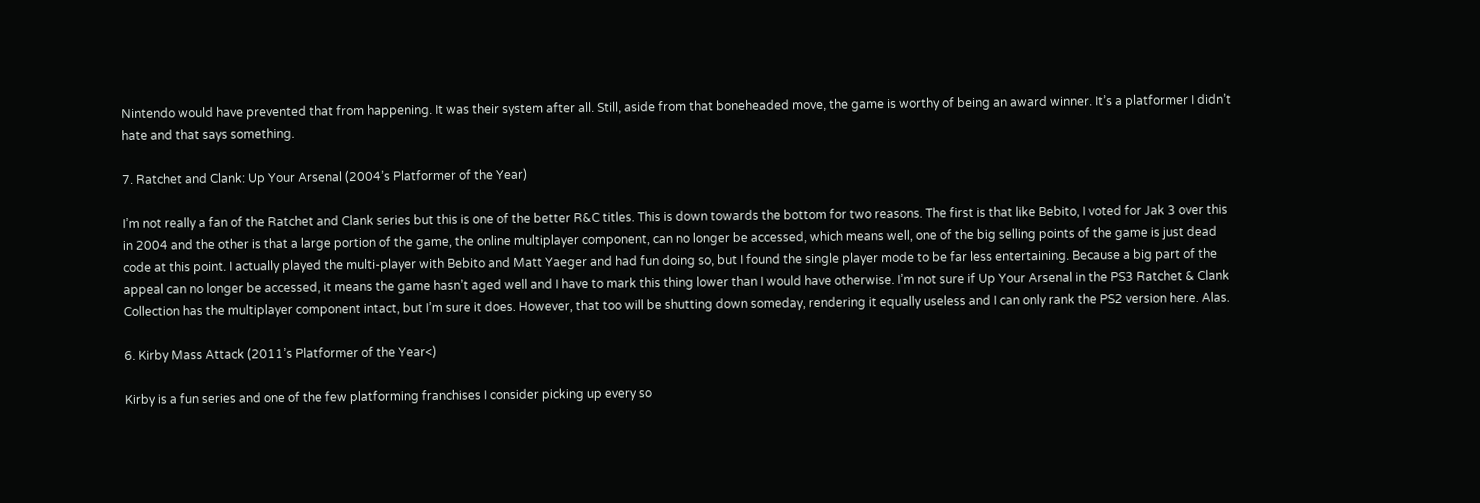Nintendo would have prevented that from happening. It was their system after all. Still, aside from that boneheaded move, the game is worthy of being an award winner. It’s a platformer I didn’t hate and that says something.

7. Ratchet and Clank: Up Your Arsenal (2004’s Platformer of the Year)

I’m not really a fan of the Ratchet and Clank series but this is one of the better R&C titles. This is down towards the bottom for two reasons. The first is that like Bebito, I voted for Jak 3 over this in 2004 and the other is that a large portion of the game, the online multiplayer component, can no longer be accessed, which means well, one of the big selling points of the game is just dead code at this point. I actually played the multi-player with Bebito and Matt Yaeger and had fun doing so, but I found the single player mode to be far less entertaining. Because a big part of the appeal can no longer be accessed, it means the game hasn’t aged well and I have to mark this thing lower than I would have otherwise. I’m not sure if Up Your Arsenal in the PS3 Ratchet & Clank Collection has the multiplayer component intact, but I’m sure it does. However, that too will be shutting down someday, rendering it equally useless and I can only rank the PS2 version here. Alas.

6. Kirby Mass Attack (2011’s Platformer of the Year<)

Kirby is a fun series and one of the few platforming franchises I consider picking up every so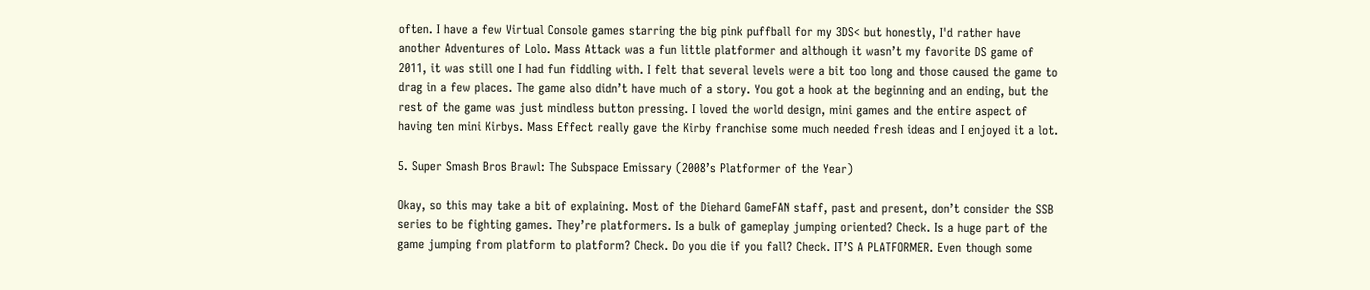often. I have a few Virtual Console games starring the big pink puffball for my 3DS< but honestly, I'd rather have another Adventures of Lolo. Mass Attack was a fun little platformer and although it wasn’t my favorite DS game of 2011, it was still one I had fun fiddling with. I felt that several levels were a bit too long and those caused the game to drag in a few places. The game also didn’t have much of a story. You got a hook at the beginning and an ending, but the rest of the game was just mindless button pressing. I loved the world design, mini games and the entire aspect of having ten mini Kirbys. Mass Effect really gave the Kirby franchise some much needed fresh ideas and I enjoyed it a lot.

5. Super Smash Bros Brawl: The Subspace Emissary (2008’s Platformer of the Year)

Okay, so this may take a bit of explaining. Most of the Diehard GameFAN staff, past and present, don’t consider the SSB series to be fighting games. They’re platformers. Is a bulk of gameplay jumping oriented? Check. Is a huge part of the game jumping from platform to platform? Check. Do you die if you fall? Check. IT’S A PLATFORMER. Even though some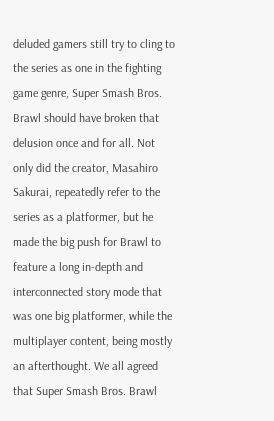deluded gamers still try to cling to the series as one in the fighting game genre, Super Smash Bros. Brawl should have broken that delusion once and for all. Not only did the creator, Masahiro Sakurai, repeatedly refer to the series as a platformer, but he made the big push for Brawl to feature a long in-depth and interconnected story mode that was one big platformer, while the multiplayer content, being mostly an afterthought. We all agreed that Super Smash Bros. Brawl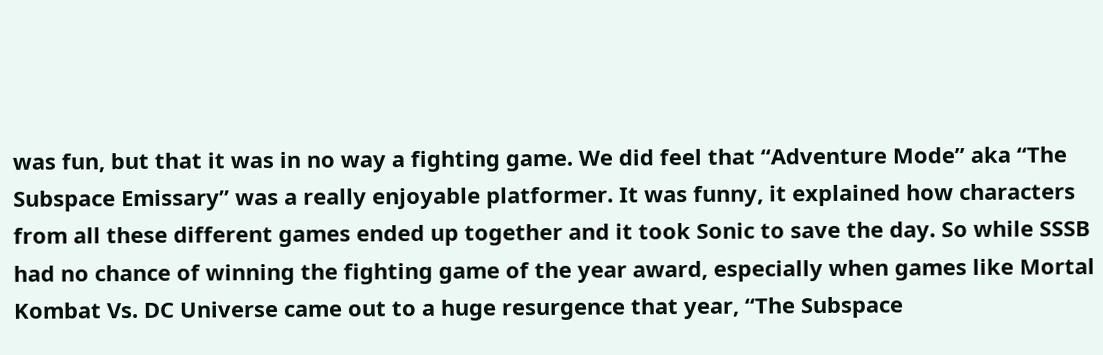was fun, but that it was in no way a fighting game. We did feel that “Adventure Mode” aka “The Subspace Emissary” was a really enjoyable platformer. It was funny, it explained how characters from all these different games ended up together and it took Sonic to save the day. So while SSSB had no chance of winning the fighting game of the year award, especially when games like Mortal Kombat Vs. DC Universe came out to a huge resurgence that year, “The Subspace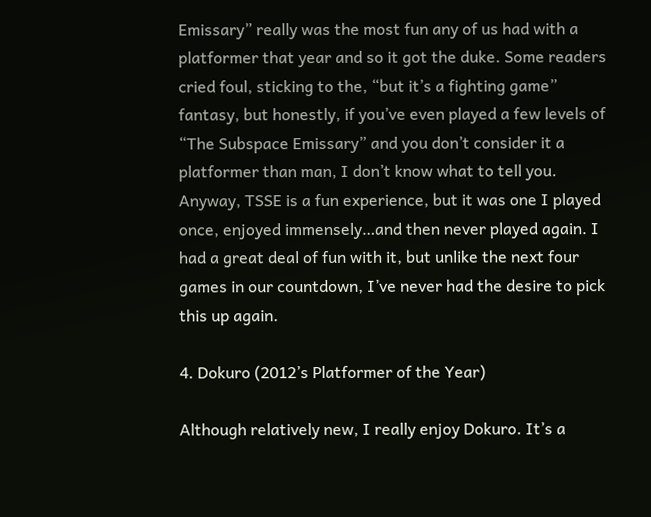Emissary” really was the most fun any of us had with a platformer that year and so it got the duke. Some readers cried foul, sticking to the, “but it’s a fighting game” fantasy, but honestly, if you’ve even played a few levels of “The Subspace Emissary” and you don’t consider it a platformer than man, I don’t know what to tell you. Anyway, TSSE is a fun experience, but it was one I played once, enjoyed immensely…and then never played again. I had a great deal of fun with it, but unlike the next four games in our countdown, I’ve never had the desire to pick this up again.

4. Dokuro (2012’s Platformer of the Year)

Although relatively new, I really enjoy Dokuro. It’s a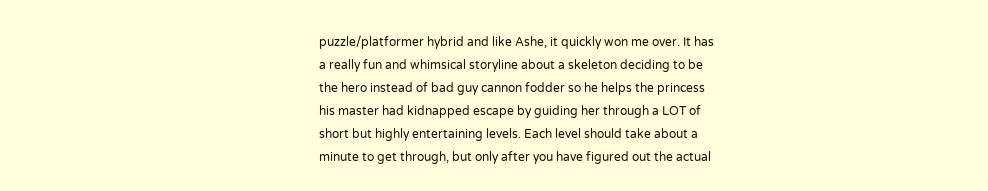puzzle/platformer hybrid and like Ashe, it quickly won me over. It has a really fun and whimsical storyline about a skeleton deciding to be the hero instead of bad guy cannon fodder so he helps the princess his master had kidnapped escape by guiding her through a LOT of short but highly entertaining levels. Each level should take about a minute to get through, but only after you have figured out the actual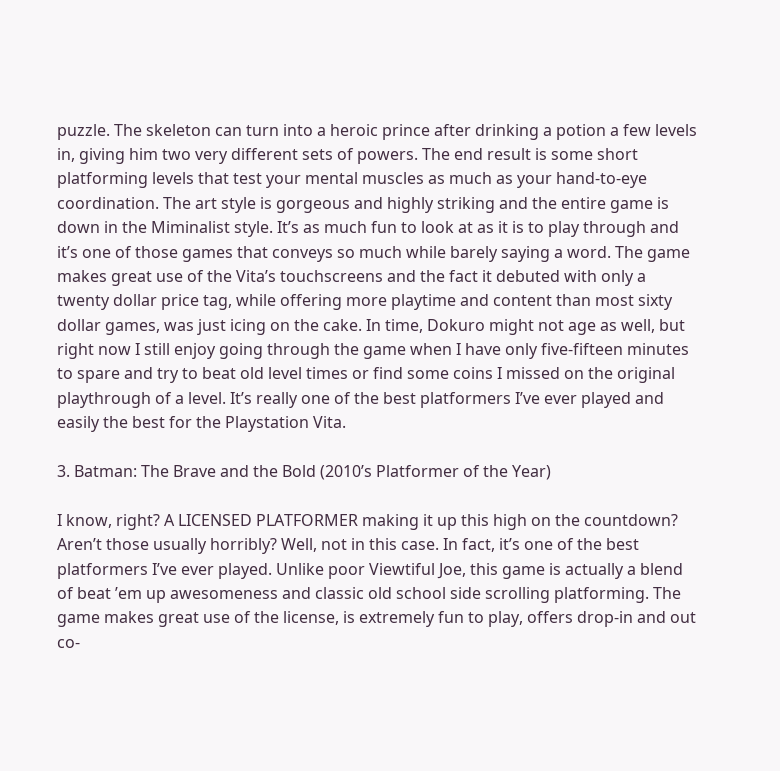puzzle. The skeleton can turn into a heroic prince after drinking a potion a few levels in, giving him two very different sets of powers. The end result is some short platforming levels that test your mental muscles as much as your hand-to-eye coordination. The art style is gorgeous and highly striking and the entire game is down in the Miminalist style. It’s as much fun to look at as it is to play through and it’s one of those games that conveys so much while barely saying a word. The game makes great use of the Vita’s touchscreens and the fact it debuted with only a twenty dollar price tag, while offering more playtime and content than most sixty dollar games, was just icing on the cake. In time, Dokuro might not age as well, but right now I still enjoy going through the game when I have only five-fifteen minutes to spare and try to beat old level times or find some coins I missed on the original playthrough of a level. It’s really one of the best platformers I’ve ever played and easily the best for the Playstation Vita.

3. Batman: The Brave and the Bold (2010’s Platformer of the Year)

I know, right? A LICENSED PLATFORMER making it up this high on the countdown? Aren’t those usually horribly? Well, not in this case. In fact, it’s one of the best platformers I’ve ever played. Unlike poor Viewtiful Joe, this game is actually a blend of beat ’em up awesomeness and classic old school side scrolling platforming. The game makes great use of the license, is extremely fun to play, offers drop-in and out co-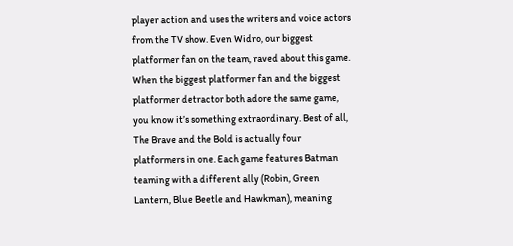player action and uses the writers and voice actors from the TV show. Even Widro, our biggest platformer fan on the team, raved about this game. When the biggest platformer fan and the biggest platformer detractor both adore the same game, you know it’s something extraordinary. Best of all, The Brave and the Bold is actually four platformers in one. Each game features Batman teaming with a different ally (Robin, Green Lantern, Blue Beetle and Hawkman), meaning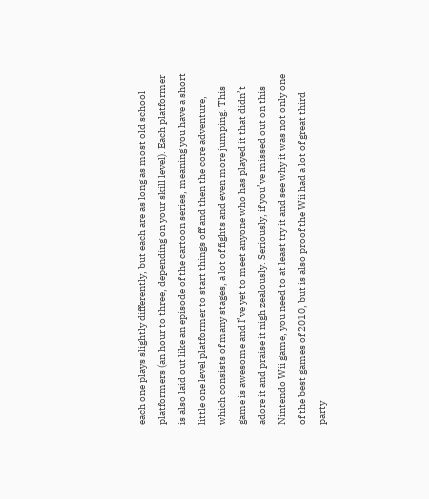each one plays slightly differently, but each are as long as most old school platformers (an hour to three, depending on your skill level). Each platformer is also laid out like an episode of the cartoon series, meaning you have a short little one level platformer to start things off and then the core adventure, which consists of many stages, a lot of fights and even more jumping. This game is awesome and I’ve yet to meet anyone who has played it that didn’t adore it and praise it nigh zealously. Seriously, if you’ve missed out on this Nintendo Wii game, you need to at least try it and see why it was not only one of the best games of 2010, but is also proof the Wii had a lot of great third party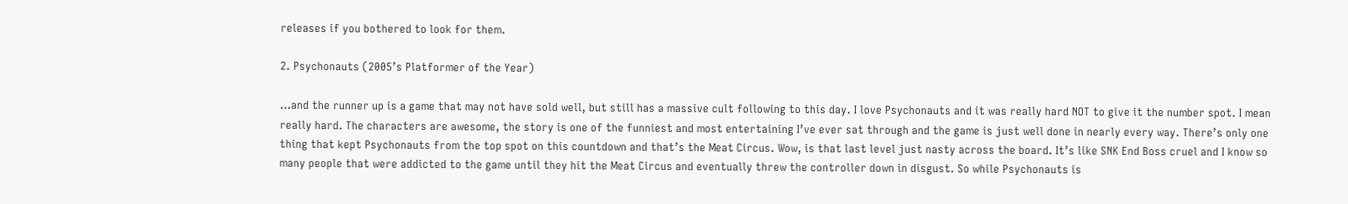releases if you bothered to look for them.

2. Psychonauts (2005’s Platformer of the Year)

…and the runner up is a game that may not have sold well, but still has a massive cult following to this day. I love Psychonauts and it was really hard NOT to give it the number spot. I mean really hard. The characters are awesome, the story is one of the funniest and most entertaining I’ve ever sat through and the game is just well done in nearly every way. There’s only one thing that kept Psychonauts from the top spot on this countdown and that’s the Meat Circus. Wow, is that last level just nasty across the board. It’s like SNK End Boss cruel and I know so many people that were addicted to the game until they hit the Meat Circus and eventually threw the controller down in disgust. So while Psychonauts is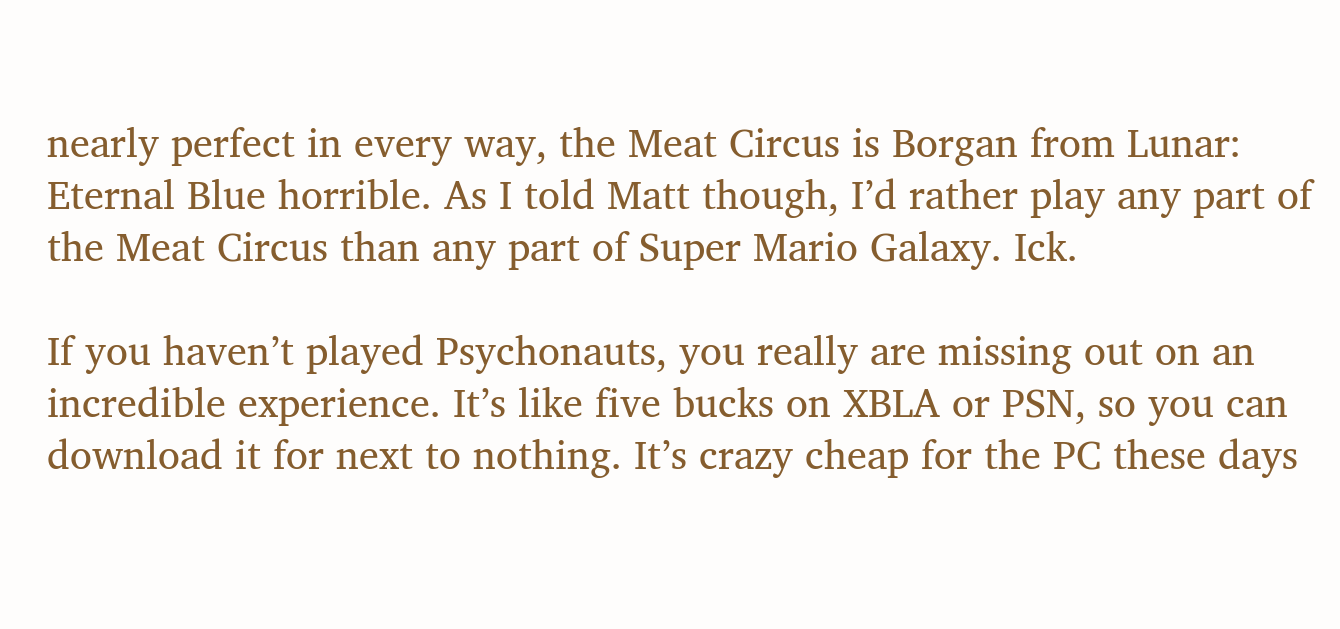nearly perfect in every way, the Meat Circus is Borgan from Lunar: Eternal Blue horrible. As I told Matt though, I’d rather play any part of the Meat Circus than any part of Super Mario Galaxy. Ick.

If you haven’t played Psychonauts, you really are missing out on an incredible experience. It’s like five bucks on XBLA or PSN, so you can download it for next to nothing. It’s crazy cheap for the PC these days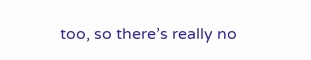too, so there’s really no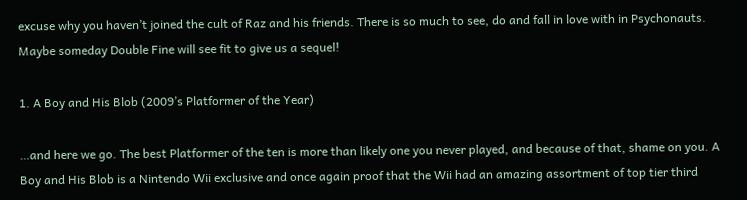excuse why you haven’t joined the cult of Raz and his friends. There is so much to see, do and fall in love with in Psychonauts. Maybe someday Double Fine will see fit to give us a sequel!

1. A Boy and His Blob (2009’s Platformer of the Year)

…and here we go. The best Platformer of the ten is more than likely one you never played, and because of that, shame on you. A Boy and His Blob is a Nintendo Wii exclusive and once again proof that the Wii had an amazing assortment of top tier third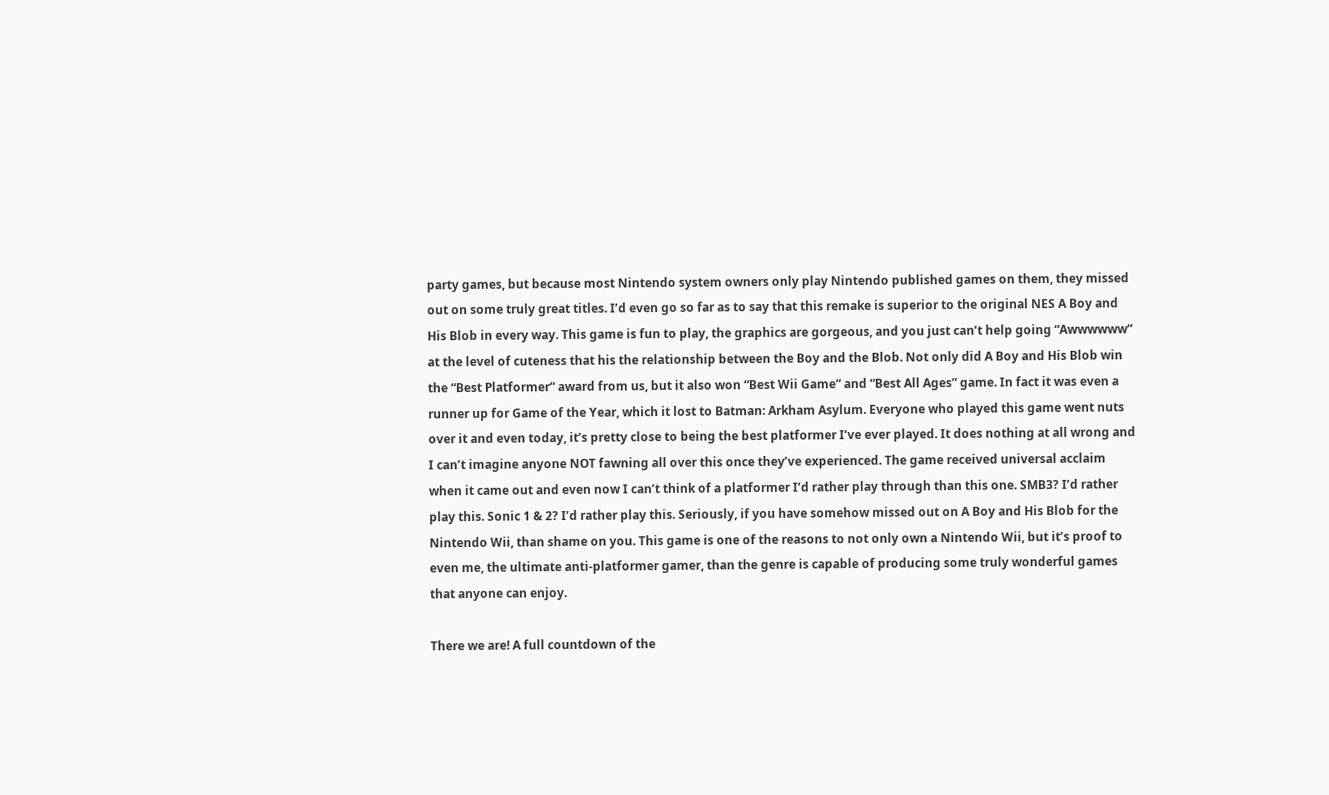party games, but because most Nintendo system owners only play Nintendo published games on them, they missed out on some truly great titles. I’d even go so far as to say that this remake is superior to the original NES A Boy and His Blob in every way. This game is fun to play, the graphics are gorgeous, and you just can’t help going “Awwwwww” at the level of cuteness that his the relationship between the Boy and the Blob. Not only did A Boy and His Blob win the “Best Platformer” award from us, but it also won “Best Wii Game” and “Best All Ages” game. In fact it was even a runner up for Game of the Year, which it lost to Batman: Arkham Asylum. Everyone who played this game went nuts over it and even today, it’s pretty close to being the best platformer I’ve ever played. It does nothing at all wrong and I can’t imagine anyone NOT fawning all over this once they’ve experienced. The game received universal acclaim when it came out and even now I can’t think of a platformer I’d rather play through than this one. SMB3? I’d rather play this. Sonic 1 & 2? I’d rather play this. Seriously, if you have somehow missed out on A Boy and His Blob for the Nintendo Wii, than shame on you. This game is one of the reasons to not only own a Nintendo Wii, but it’s proof to even me, the ultimate anti-platformer gamer, than the genre is capable of producing some truly wonderful games that anyone can enjoy.

There we are! A full countdown of the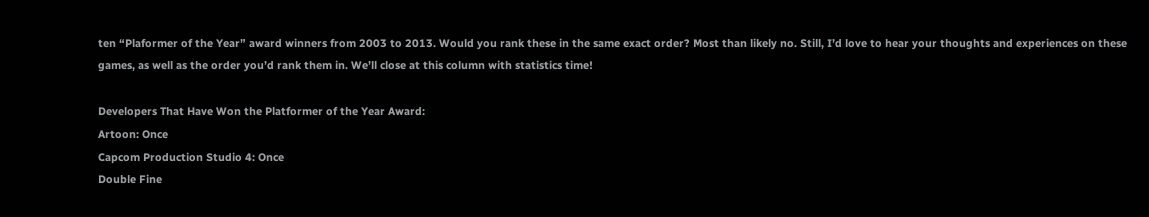ten “Plaformer of the Year” award winners from 2003 to 2013. Would you rank these in the same exact order? Most than likely no. Still, I’d love to hear your thoughts and experiences on these games, as well as the order you’d rank them in. We’ll close at this column with statistics time!

Developers That Have Won the Platformer of the Year Award:
Artoon: Once
Capcom Production Studio 4: Once
Double Fine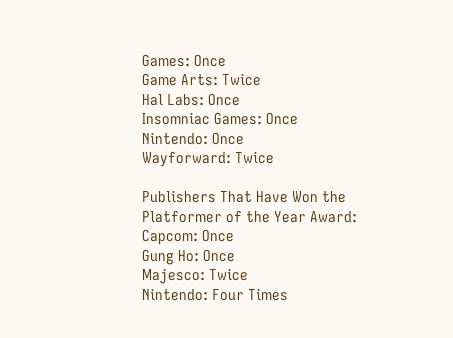Games: Once
Game Arts: Twice
Hal Labs: Once
Insomniac Games: Once
Nintendo: Once
Wayforward: Twice

Publishers That Have Won the Platformer of the Year Award:
Capcom: Once
Gung Ho: Once
Majesco: Twice
Nintendo: Four Times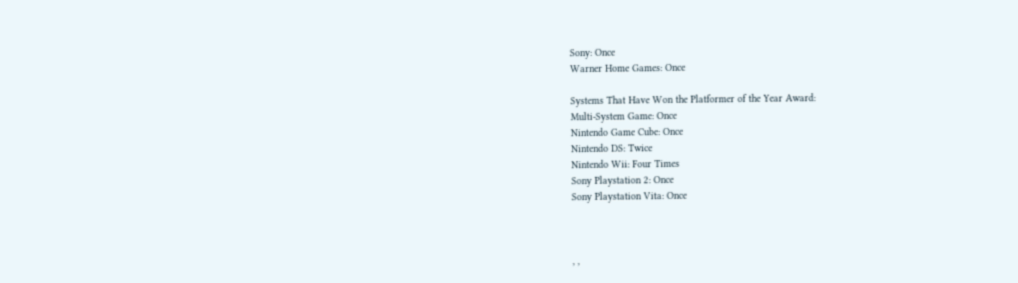Sony: Once
Warner Home Games: Once

Systems That Have Won the Platformer of the Year Award:
Multi-System Game: Once
Nintendo Game Cube: Once
Nintendo DS: Twice
Nintendo Wii: Four Times
Sony Playstation 2: Once
Sony Playstation Vita: Once



, ,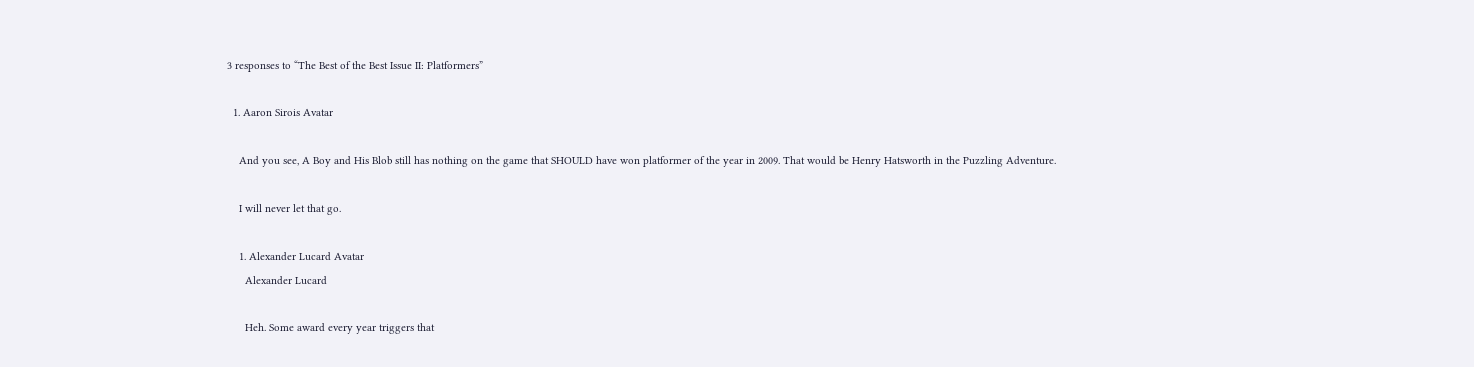3 responses to “The Best of the Best Issue II: Platformers”

  1. Aaron Sirois Avatar

    And you see, A Boy and His Blob still has nothing on the game that SHOULD have won platformer of the year in 2009. That would be Henry Hatsworth in the Puzzling Adventure.

    I will never let that go.

    1. Alexander Lucard Avatar
      Alexander Lucard

      Heh. Some award every year triggers that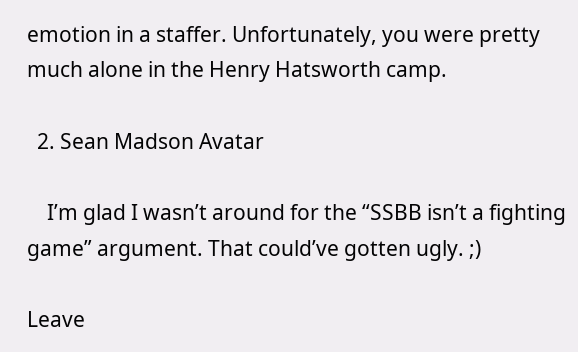emotion in a staffer. Unfortunately, you were pretty much alone in the Henry Hatsworth camp.

  2. Sean Madson Avatar

    I’m glad I wasn’t around for the “SSBB isn’t a fighting game” argument. That could’ve gotten ugly. ;)

Leave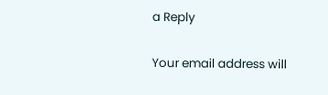a Reply

Your email address will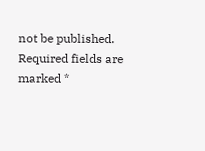not be published. Required fields are marked *